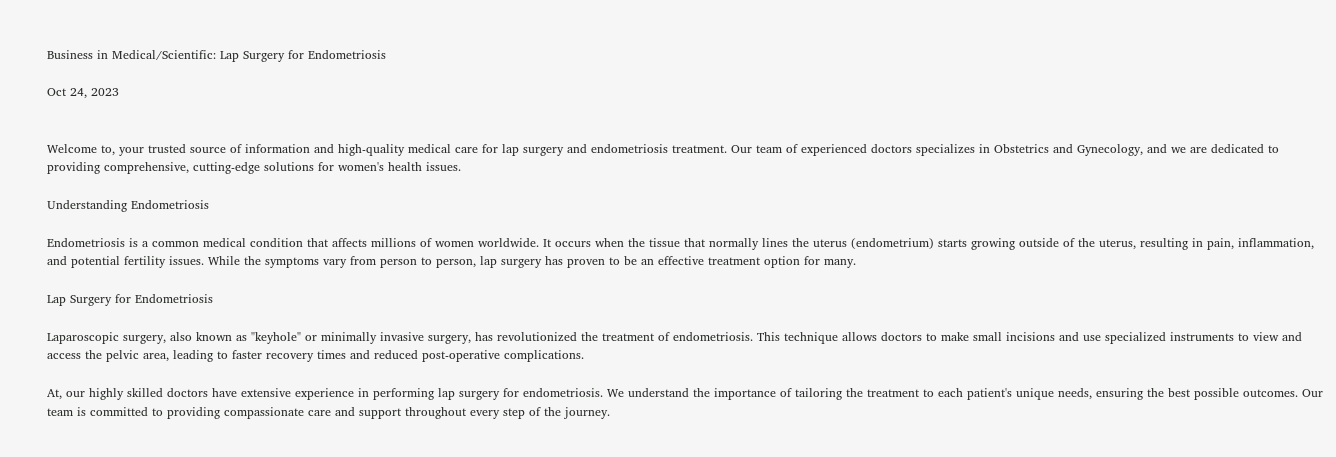Business in Medical/Scientific: Lap Surgery for Endometriosis

Oct 24, 2023


Welcome to, your trusted source of information and high-quality medical care for lap surgery and endometriosis treatment. Our team of experienced doctors specializes in Obstetrics and Gynecology, and we are dedicated to providing comprehensive, cutting-edge solutions for women's health issues.

Understanding Endometriosis

Endometriosis is a common medical condition that affects millions of women worldwide. It occurs when the tissue that normally lines the uterus (endometrium) starts growing outside of the uterus, resulting in pain, inflammation, and potential fertility issues. While the symptoms vary from person to person, lap surgery has proven to be an effective treatment option for many.

Lap Surgery for Endometriosis

Laparoscopic surgery, also known as "keyhole" or minimally invasive surgery, has revolutionized the treatment of endometriosis. This technique allows doctors to make small incisions and use specialized instruments to view and access the pelvic area, leading to faster recovery times and reduced post-operative complications.

At, our highly skilled doctors have extensive experience in performing lap surgery for endometriosis. We understand the importance of tailoring the treatment to each patient's unique needs, ensuring the best possible outcomes. Our team is committed to providing compassionate care and support throughout every step of the journey.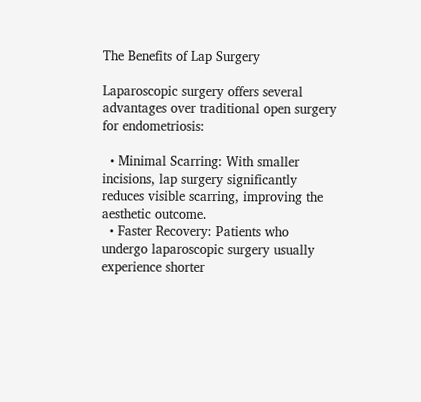The Benefits of Lap Surgery

Laparoscopic surgery offers several advantages over traditional open surgery for endometriosis:

  • Minimal Scarring: With smaller incisions, lap surgery significantly reduces visible scarring, improving the aesthetic outcome.
  • Faster Recovery: Patients who undergo laparoscopic surgery usually experience shorter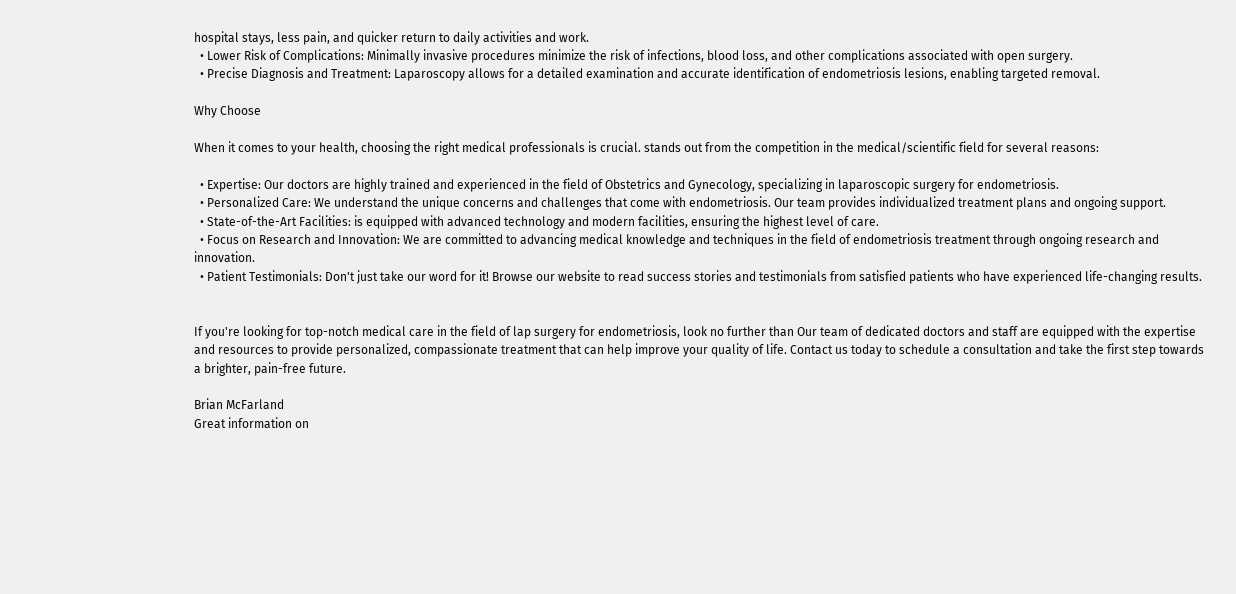hospital stays, less pain, and quicker return to daily activities and work.
  • Lower Risk of Complications: Minimally invasive procedures minimize the risk of infections, blood loss, and other complications associated with open surgery.
  • Precise Diagnosis and Treatment: Laparoscopy allows for a detailed examination and accurate identification of endometriosis lesions, enabling targeted removal.

Why Choose

When it comes to your health, choosing the right medical professionals is crucial. stands out from the competition in the medical/scientific field for several reasons:

  • Expertise: Our doctors are highly trained and experienced in the field of Obstetrics and Gynecology, specializing in laparoscopic surgery for endometriosis.
  • Personalized Care: We understand the unique concerns and challenges that come with endometriosis. Our team provides individualized treatment plans and ongoing support.
  • State-of-the-Art Facilities: is equipped with advanced technology and modern facilities, ensuring the highest level of care.
  • Focus on Research and Innovation: We are committed to advancing medical knowledge and techniques in the field of endometriosis treatment through ongoing research and innovation.
  • Patient Testimonials: Don't just take our word for it! Browse our website to read success stories and testimonials from satisfied patients who have experienced life-changing results.


If you're looking for top-notch medical care in the field of lap surgery for endometriosis, look no further than Our team of dedicated doctors and staff are equipped with the expertise and resources to provide personalized, compassionate treatment that can help improve your quality of life. Contact us today to schedule a consultation and take the first step towards a brighter, pain-free future.

Brian McFarland
Great information on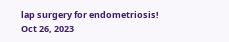lap surgery for endometriosis!
Oct 26, 2023